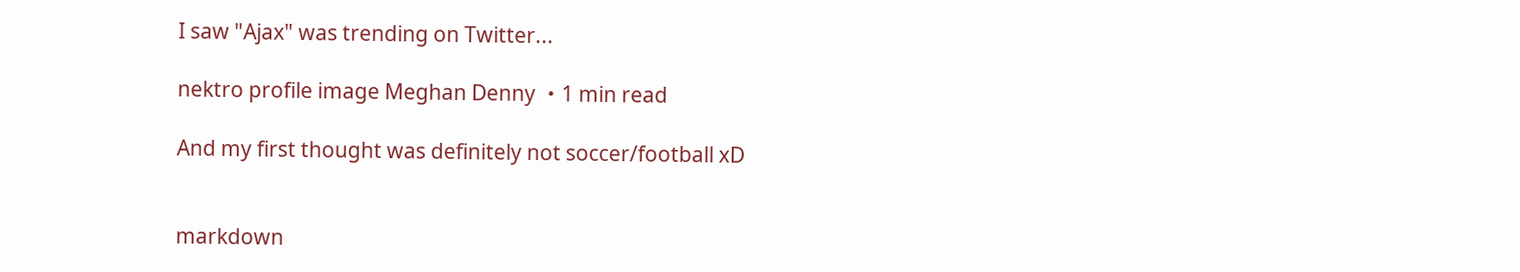I saw "Ajax" was trending on Twitter...

nektro profile image Meghan Denny ・1 min read

And my first thought was definitely not soccer/football xD


markdown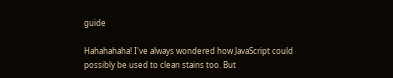guide

Hahahahaha! I've always wondered how JavaScript could possibly be used to clean stains too. But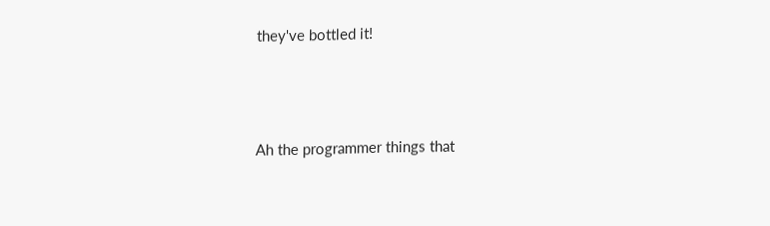they've bottled it!



Ah the programmer things that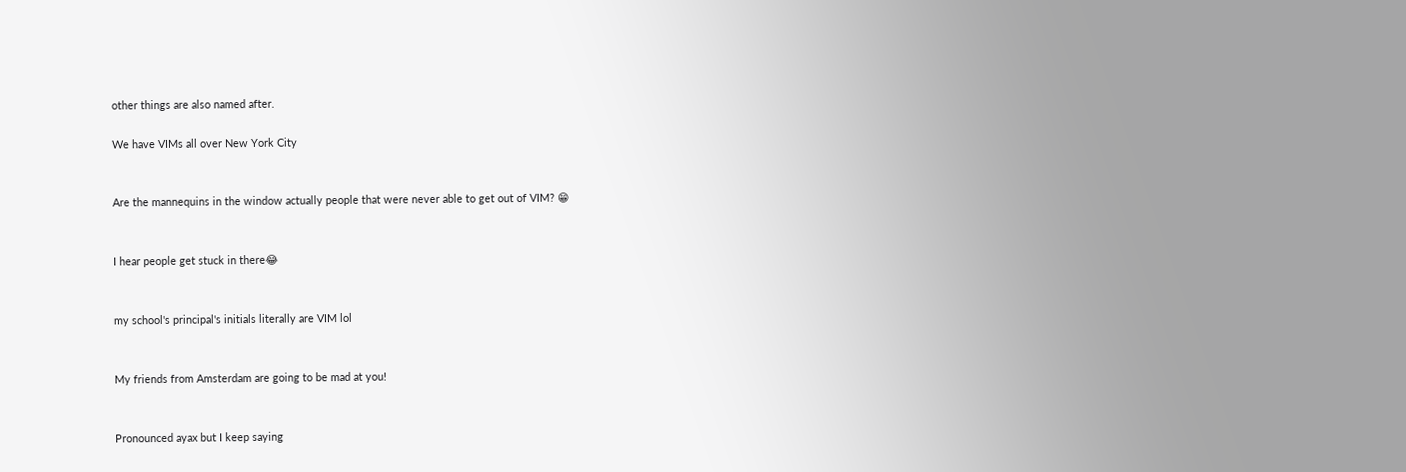other things are also named after.

We have VIMs all over New York City


Are the mannequins in the window actually people that were never able to get out of VIM? 😁


I hear people get stuck in there😂


my school's principal's initials literally are VIM lol


My friends from Amsterdam are going to be mad at you!


Pronounced ayax but I keep saying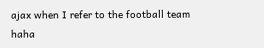ajax when I refer to the football team haha